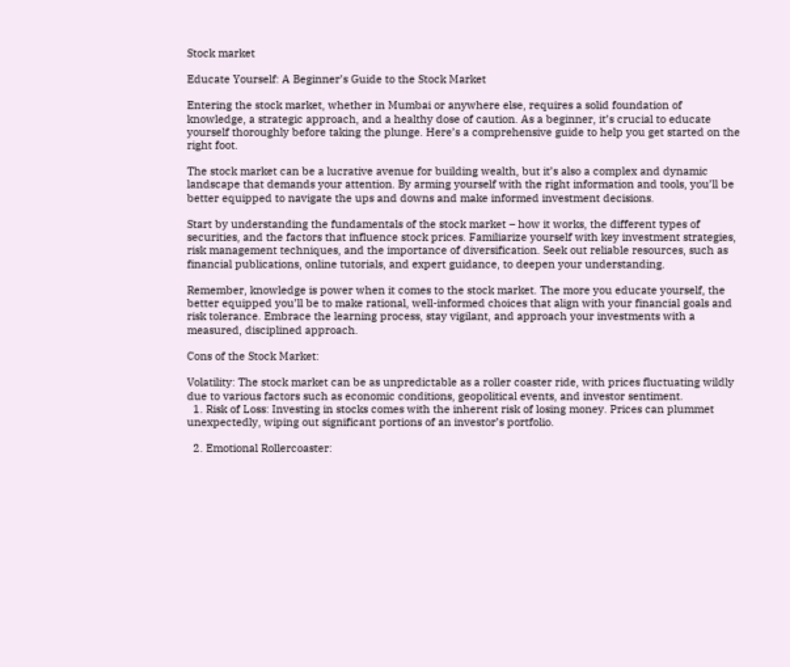Stock market

Educate Yourself: A Beginner’s Guide to the Stock Market

Entering the stock market, whether in Mumbai or anywhere else, requires a solid foundation of knowledge, a strategic approach, and a healthy dose of caution. As a beginner, it’s crucial to educate yourself thoroughly before taking the plunge. Here’s a comprehensive guide to help you get started on the right foot.

The stock market can be a lucrative avenue for building wealth, but it’s also a complex and dynamic landscape that demands your attention. By arming yourself with the right information and tools, you’ll be better equipped to navigate the ups and downs and make informed investment decisions.

Start by understanding the fundamentals of the stock market – how it works, the different types of securities, and the factors that influence stock prices. Familiarize yourself with key investment strategies, risk management techniques, and the importance of diversification. Seek out reliable resources, such as financial publications, online tutorials, and expert guidance, to deepen your understanding.

Remember, knowledge is power when it comes to the stock market. The more you educate yourself, the better equipped you’ll be to make rational, well-informed choices that align with your financial goals and risk tolerance. Embrace the learning process, stay vigilant, and approach your investments with a measured, disciplined approach.

Cons of the Stock Market:

Volatility: The stock market can be as unpredictable as a roller coaster ride, with prices fluctuating wildly due to various factors such as economic conditions, geopolitical events, and investor sentiment.
  1. Risk of Loss: Investing in stocks comes with the inherent risk of losing money. Prices can plummet unexpectedly, wiping out significant portions of an investor’s portfolio.

  2. Emotional Rollercoaster: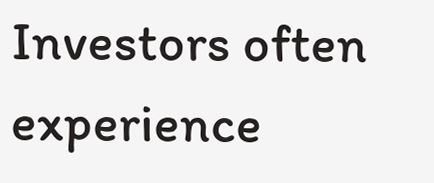Investors often experience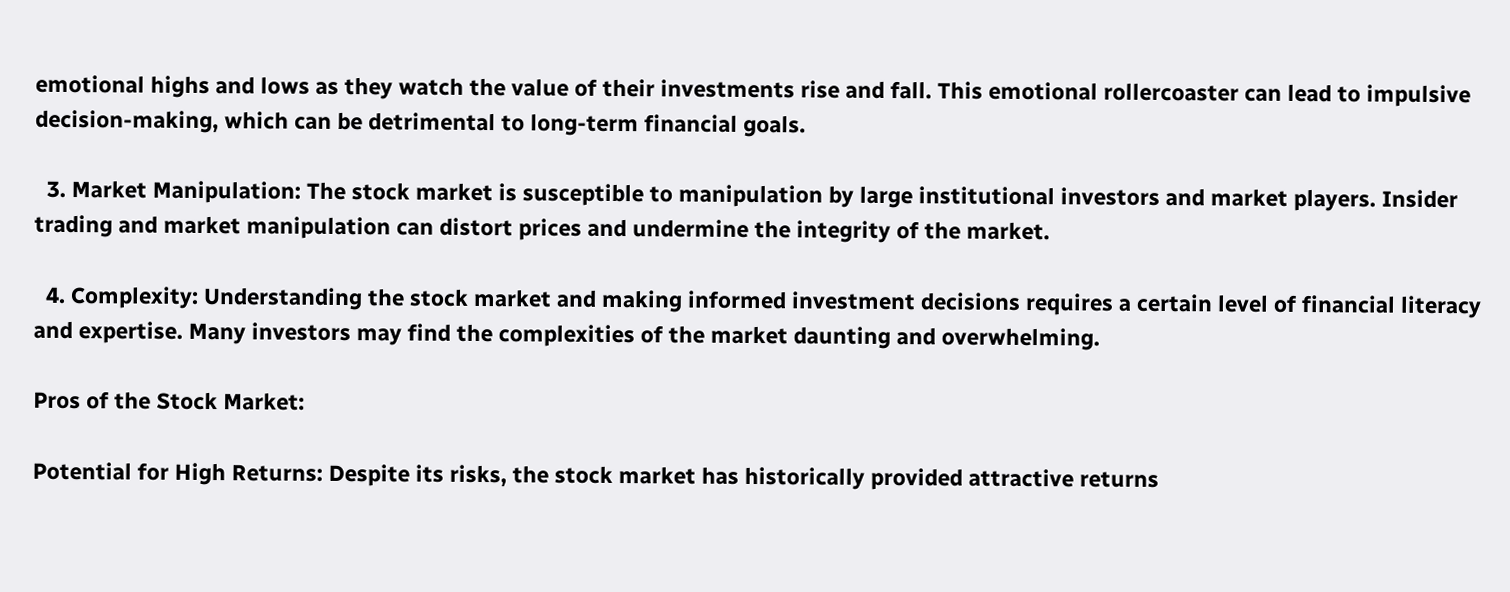emotional highs and lows as they watch the value of their investments rise and fall. This emotional rollercoaster can lead to impulsive decision-making, which can be detrimental to long-term financial goals.

  3. Market Manipulation: The stock market is susceptible to manipulation by large institutional investors and market players. Insider trading and market manipulation can distort prices and undermine the integrity of the market.

  4. Complexity: Understanding the stock market and making informed investment decisions requires a certain level of financial literacy and expertise. Many investors may find the complexities of the market daunting and overwhelming.

Pros of the Stock Market:

Potential for High Returns: Despite its risks, the stock market has historically provided attractive returns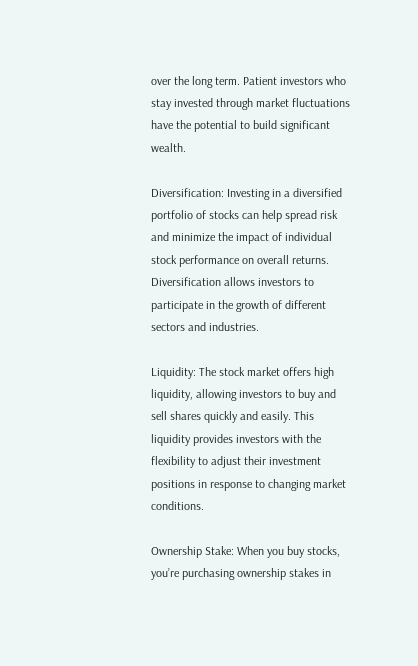over the long term. Patient investors who stay invested through market fluctuations have the potential to build significant wealth.

Diversification: Investing in a diversified portfolio of stocks can help spread risk and minimize the impact of individual stock performance on overall returns. Diversification allows investors to participate in the growth of different sectors and industries.

Liquidity: The stock market offers high liquidity, allowing investors to buy and sell shares quickly and easily. This liquidity provides investors with the flexibility to adjust their investment positions in response to changing market conditions.

Ownership Stake: When you buy stocks, you’re purchasing ownership stakes in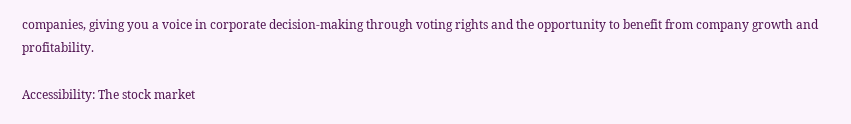companies, giving you a voice in corporate decision-making through voting rights and the opportunity to benefit from company growth and profitability.

Accessibility: The stock market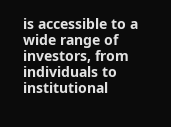is accessible to a wide range of investors, from individuals to institutional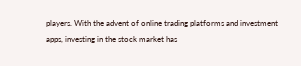players. With the advent of online trading platforms and investment apps, investing in the stock market has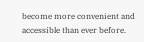become more convenient and accessible than ever before.